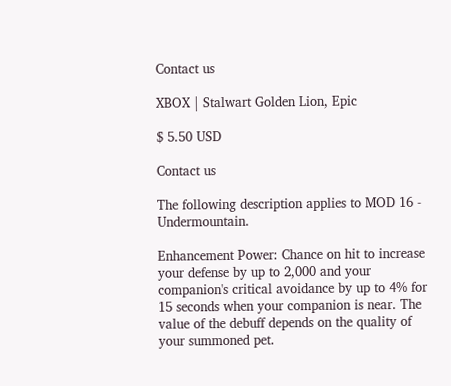Contact us

XBOX | Stalwart Golden Lion, Epic

$ 5.50 USD

Contact us

The following description applies to MOD 16 - Undermountain.

Enhancement Power: Chance on hit to increase your defense by up to 2,000 and your companion's critical avoidance by up to 4% for 15 seconds when your companion is near. The value of the debuff depends on the quality of your summoned pet.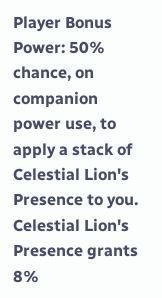Player Bonus Power: 50% chance, on companion power use, to apply a stack of Celestial Lion's Presence to you. Celestial Lion's Presence grants 8%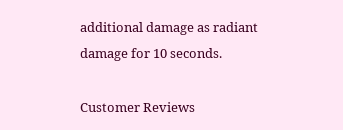additional damage as radiant damage for 10 seconds.

Customer Reviews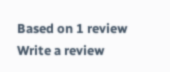Based on 1 review Write a review